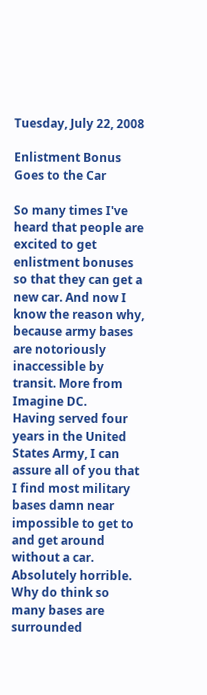Tuesday, July 22, 2008

Enlistment Bonus Goes to the Car

So many times I've heard that people are excited to get enlistment bonuses so that they can get a new car. And now I know the reason why, because army bases are notoriously inaccessible by transit. More from Imagine DC.
Having served four years in the United States Army, I can assure all of you that I find most military bases damn near impossible to get to and get around without a car. Absolutely horrible. Why do think so many bases are surrounded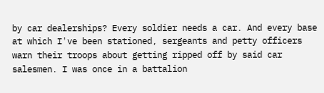by car dealerships? Every soldier needs a car. And every base at which I've been stationed, sergeants and petty officers warn their troops about getting ripped off by said car salesmen. I was once in a battalion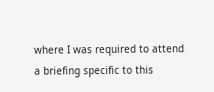where I was required to attend a briefing specific to this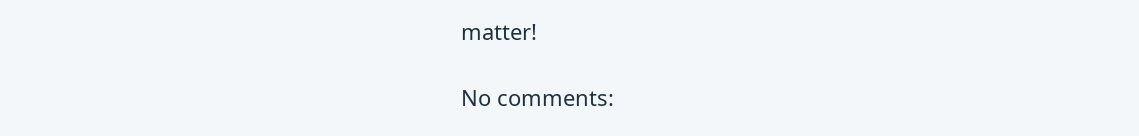matter!

No comments: